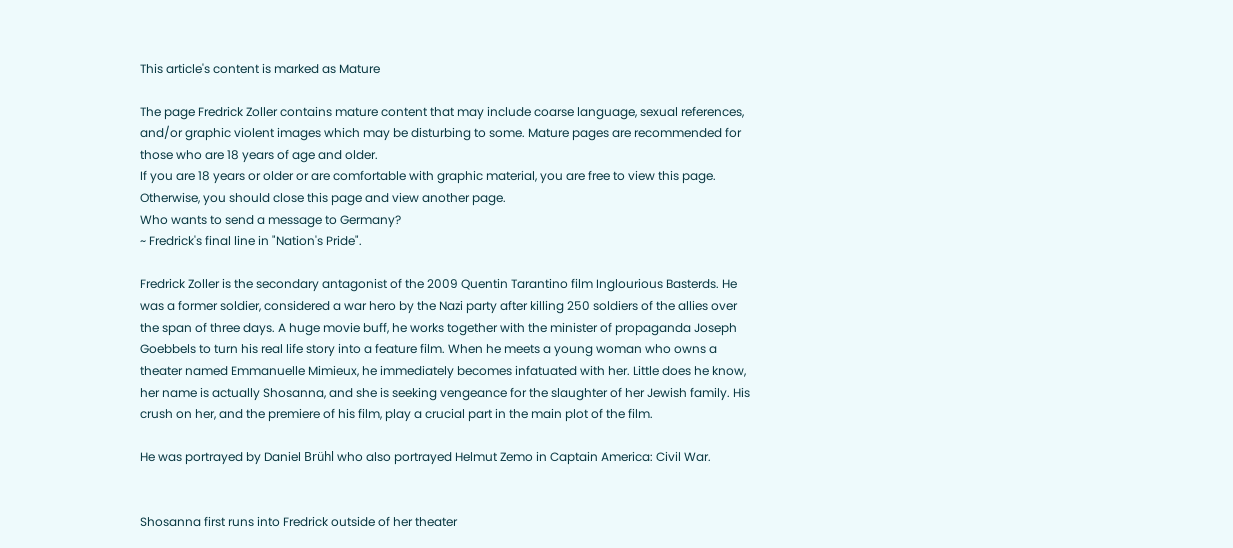This article's content is marked as Mature

The page Fredrick Zoller contains mature content that may include coarse language, sexual references, and/or graphic violent images which may be disturbing to some. Mature pages are recommended for those who are 18 years of age and older.
If you are 18 years or older or are comfortable with graphic material, you are free to view this page. Otherwise, you should close this page and view another page.
Who wants to send a message to Germany?
~ Fredrick's final line in "Nation's Pride".

Fredrick Zoller is the secondary antagonist of the 2009 Quentin Tarantino film Inglourious Basterds. He was a former soldier, considered a war hero by the Nazi party after killing 250 soldiers of the allies over the span of three days. A huge movie buff, he works together with the minister of propaganda Joseph Goebbels to turn his real life story into a feature film. When he meets a young woman who owns a theater named Emmanuelle Mimieux, he immediately becomes infatuated with her. Little does he know, her name is actually Shosanna, and she is seeking vengeance for the slaughter of her Jewish family. His crush on her, and the premiere of his film, play a crucial part in the main plot of the film.

He was portrayed by Daniel Brühl who also portrayed Helmut Zemo in Captain America: Civil War.


Shosanna first runs into Fredrick outside of her theater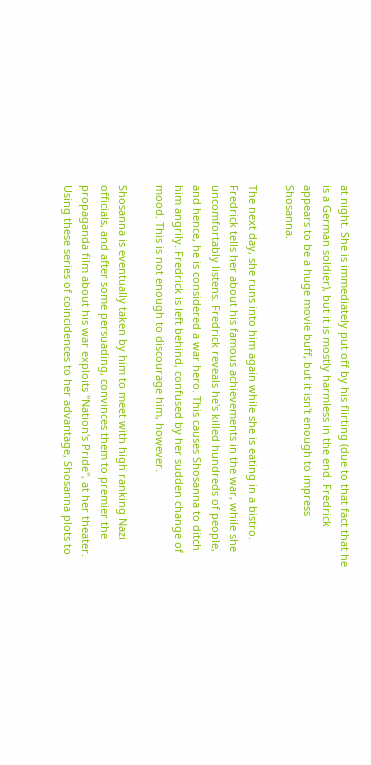at night. She is immediately put off by his flirting (due to that fact that he is a German soldier), but it is mostly harmless in the end. Fredrick appears to be a huge movie buff, but it isn't enough to impress Shosanna.

The next day, she runs into him again while she is eating in a bistro. Fredrick tells her about his famous achievements in the war, while she uncomfortably listens. Fredrick reveals he's killed hundreds of people, and hence, he is considered a war hero. This causes Shosanna to ditch him angrily. Fredrick is left behind, confused by her sudden change of mood. This is not enough to discourage him, however.

Shosanna is eventually taken by him to meet with high ranking Nazi officials, and after some persuading, convinces them to premier the propaganda film about his war exploits "Nation's Pride", at her theater. Using these series of coincidences to her advantage, Shosanna plots to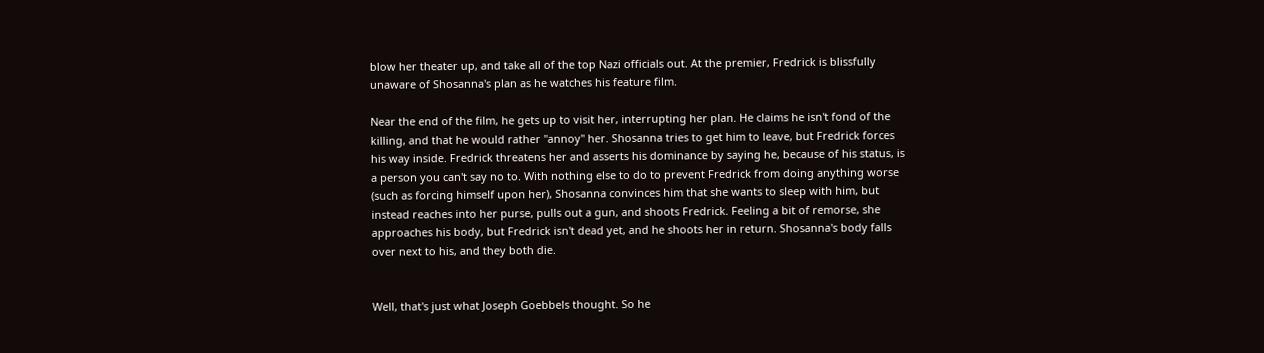blow her theater up, and take all of the top Nazi officials out. At the premier, Fredrick is blissfully unaware of Shosanna's plan as he watches his feature film.

Near the end of the film, he gets up to visit her, interrupting her plan. He claims he isn't fond of the killing, and that he would rather "annoy" her. Shosanna tries to get him to leave, but Fredrick forces his way inside. Fredrick threatens her and asserts his dominance by saying he, because of his status, is a person you can't say no to. With nothing else to do to prevent Fredrick from doing anything worse (such as forcing himself upon her), Shosanna convinces him that she wants to sleep with him, but instead reaches into her purse, pulls out a gun, and shoots Fredrick. Feeling a bit of remorse, she approaches his body, but Fredrick isn't dead yet, and he shoots her in return. Shosanna's body falls over next to his, and they both die.


Well, that's just what Joseph Goebbels thought. So he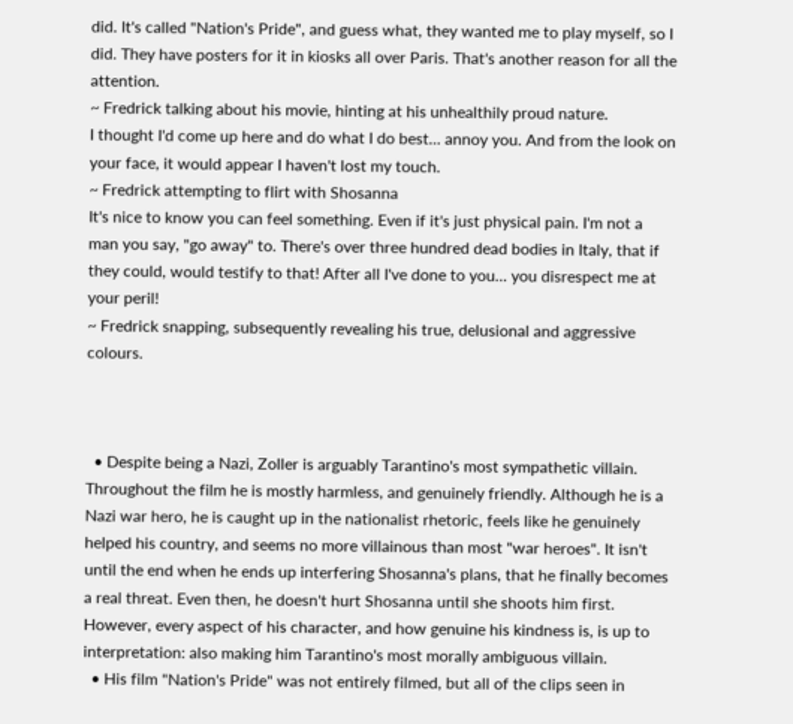did. It's called "Nation's Pride", and guess what, they wanted me to play myself, so I did. They have posters for it in kiosks all over Paris. That's another reason for all the attention.
~ Fredrick talking about his movie, hinting at his unhealthily proud nature.
I thought I'd come up here and do what I do best... annoy you. And from the look on your face, it would appear I haven't lost my touch.
~ Fredrick attempting to flirt with Shosanna
It's nice to know you can feel something. Even if it's just physical pain. I'm not a man you say, "go away" to. There's over three hundred dead bodies in Italy, that if they could, would testify to that! After all I've done to you... you disrespect me at your peril!
~ Fredrick snapping, subsequently revealing his true, delusional and aggressive colours.



  • Despite being a Nazi, Zoller is arguably Tarantino's most sympathetic villain. Throughout the film he is mostly harmless, and genuinely friendly. Although he is a Nazi war hero, he is caught up in the nationalist rhetoric, feels like he genuinely helped his country, and seems no more villainous than most "war heroes". It isn't until the end when he ends up interfering Shosanna's plans, that he finally becomes a real threat. Even then, he doesn't hurt Shosanna until she shoots him first. However, every aspect of his character, and how genuine his kindness is, is up to interpretation: also making him Tarantino's most morally ambiguous villain.
  • His film "Nation's Pride" was not entirely filmed, but all of the clips seen in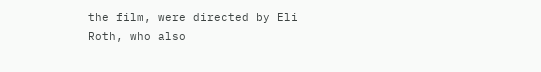the film, were directed by Eli Roth, who also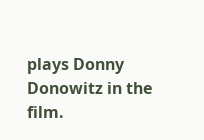plays Donny Donowitz in the film.